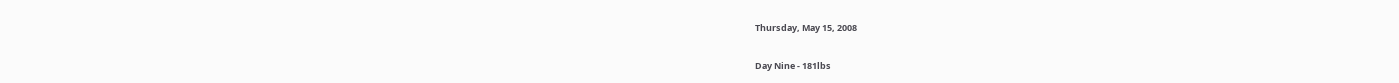Thursday, May 15, 2008

Day Nine - 181lbs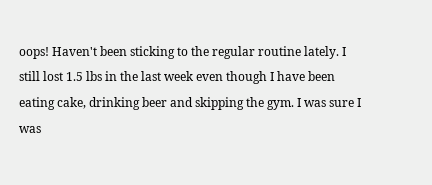oops! Haven't been sticking to the regular routine lately. I still lost 1.5 lbs in the last week even though I have been eating cake, drinking beer and skipping the gym. I was sure I was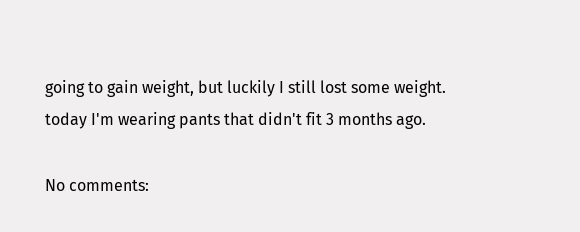going to gain weight, but luckily I still lost some weight. today I'm wearing pants that didn't fit 3 months ago.

No comments: